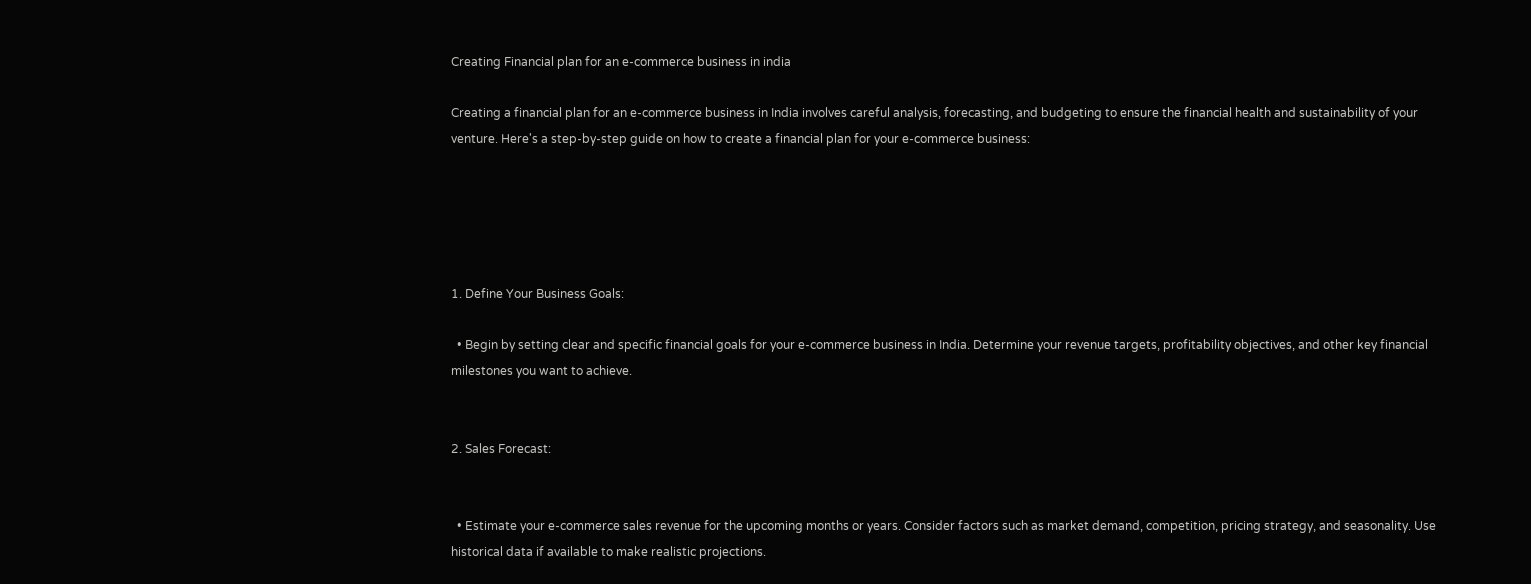Creating Financial plan for an e-commerce business in india

Creating a financial plan for an e-commerce business in India involves careful analysis, forecasting, and budgeting to ensure the financial health and sustainability of your venture. Here's a step-by-step guide on how to create a financial plan for your e-commerce business:





1. Define Your Business Goals:

  • Begin by setting clear and specific financial goals for your e-commerce business in India. Determine your revenue targets, profitability objectives, and other key financial milestones you want to achieve.


2. Sales Forecast:


  • Estimate your e-commerce sales revenue for the upcoming months or years. Consider factors such as market demand, competition, pricing strategy, and seasonality. Use historical data if available to make realistic projections.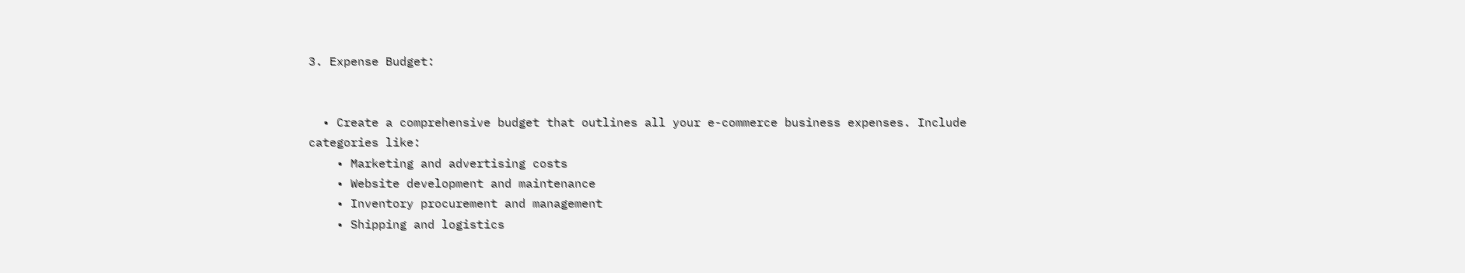3. Expense Budget:


  • Create a comprehensive budget that outlines all your e-commerce business expenses. Include categories like:
    • Marketing and advertising costs
    • Website development and maintenance
    • Inventory procurement and management
    • Shipping and logistics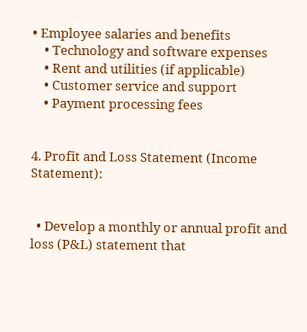• Employee salaries and benefits
    • Technology and software expenses
    • Rent and utilities (if applicable)
    • Customer service and support
    • Payment processing fees


4. Profit and Loss Statement (Income Statement):


  • Develop a monthly or annual profit and loss (P&L) statement that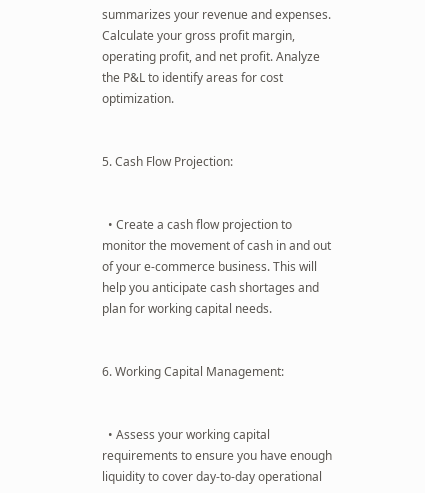summarizes your revenue and expenses. Calculate your gross profit margin, operating profit, and net profit. Analyze the P&L to identify areas for cost optimization.


5. Cash Flow Projection:


  • Create a cash flow projection to monitor the movement of cash in and out of your e-commerce business. This will help you anticipate cash shortages and plan for working capital needs.


6. Working Capital Management:


  • Assess your working capital requirements to ensure you have enough liquidity to cover day-to-day operational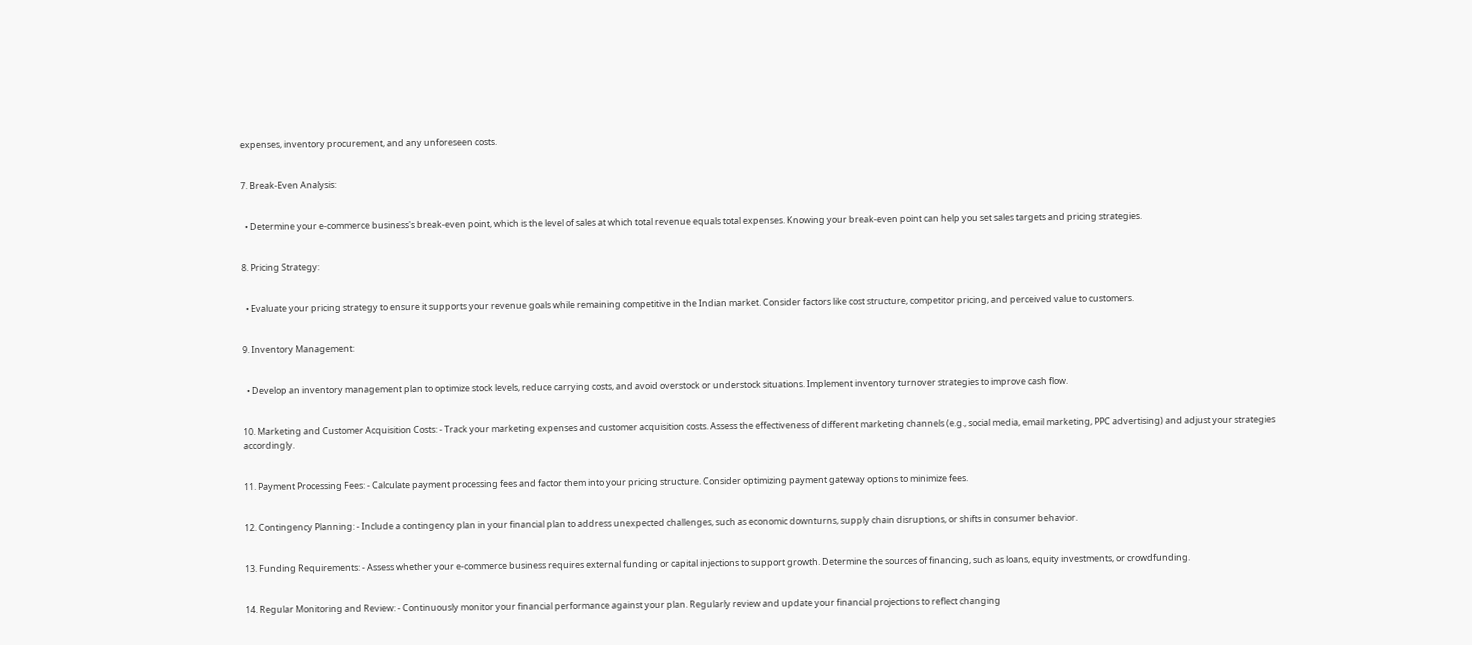expenses, inventory procurement, and any unforeseen costs.


7. Break-Even Analysis:


  • Determine your e-commerce business's break-even point, which is the level of sales at which total revenue equals total expenses. Knowing your break-even point can help you set sales targets and pricing strategies.


8. Pricing Strategy:


  • Evaluate your pricing strategy to ensure it supports your revenue goals while remaining competitive in the Indian market. Consider factors like cost structure, competitor pricing, and perceived value to customers.


9. Inventory Management:


  • Develop an inventory management plan to optimize stock levels, reduce carrying costs, and avoid overstock or understock situations. Implement inventory turnover strategies to improve cash flow.


10. Marketing and Customer Acquisition Costs: - Track your marketing expenses and customer acquisition costs. Assess the effectiveness of different marketing channels (e.g., social media, email marketing, PPC advertising) and adjust your strategies accordingly.


11. Payment Processing Fees: - Calculate payment processing fees and factor them into your pricing structure. Consider optimizing payment gateway options to minimize fees.


12. Contingency Planning: - Include a contingency plan in your financial plan to address unexpected challenges, such as economic downturns, supply chain disruptions, or shifts in consumer behavior.


13. Funding Requirements: - Assess whether your e-commerce business requires external funding or capital injections to support growth. Determine the sources of financing, such as loans, equity investments, or crowdfunding.


14. Regular Monitoring and Review: - Continuously monitor your financial performance against your plan. Regularly review and update your financial projections to reflect changing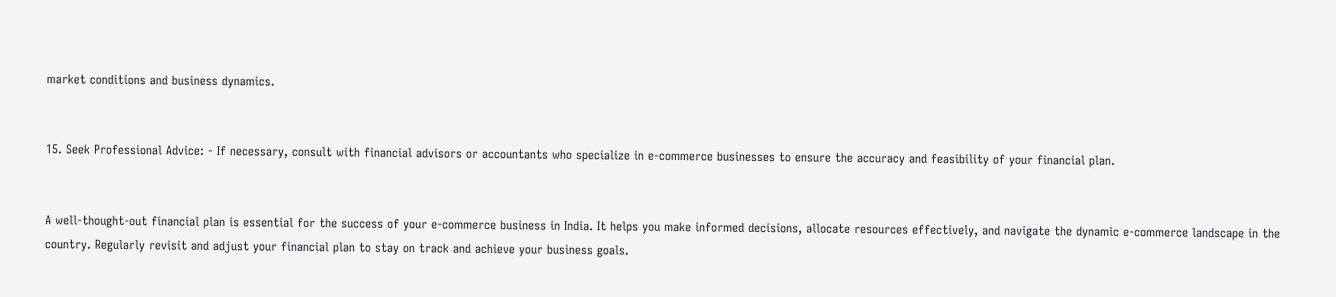market conditions and business dynamics.


15. Seek Professional Advice: - If necessary, consult with financial advisors or accountants who specialize in e-commerce businesses to ensure the accuracy and feasibility of your financial plan.


A well-thought-out financial plan is essential for the success of your e-commerce business in India. It helps you make informed decisions, allocate resources effectively, and navigate the dynamic e-commerce landscape in the country. Regularly revisit and adjust your financial plan to stay on track and achieve your business goals.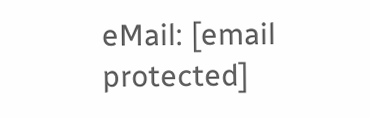eMail: [email protected]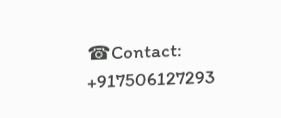☎Contact: +917506127293